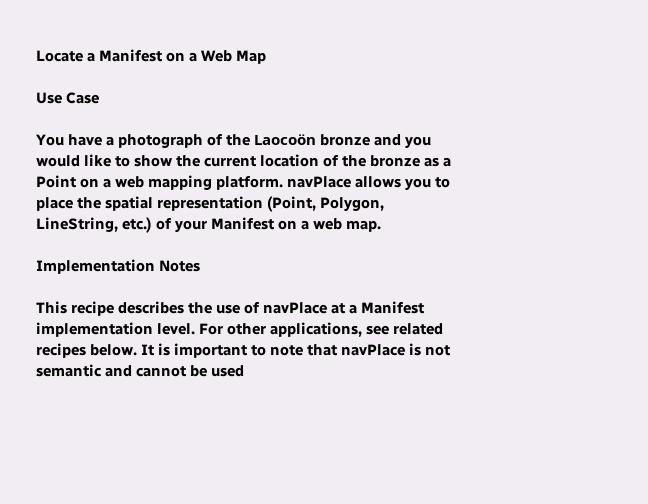Locate a Manifest on a Web Map

Use Case

You have a photograph of the Laocoön bronze and you would like to show the current location of the bronze as a Point on a web mapping platform. navPlace allows you to place the spatial representation (Point, Polygon, LineString, etc.) of your Manifest on a web map.

Implementation Notes

This recipe describes the use of navPlace at a Manifest implementation level. For other applications, see related recipes below. It is important to note that navPlace is not semantic and cannot be used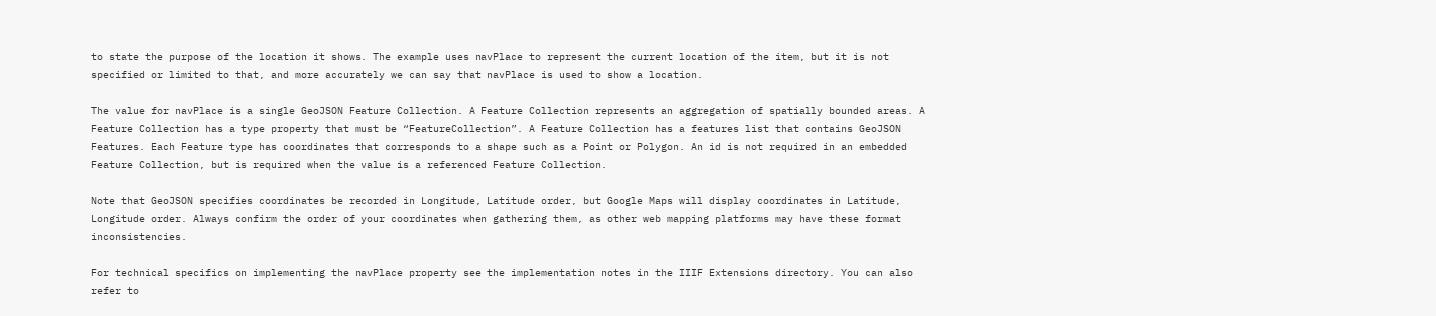to state the purpose of the location it shows. The example uses navPlace to represent the current location of the item, but it is not specified or limited to that, and more accurately we can say that navPlace is used to show a location.

The value for navPlace is a single GeoJSON Feature Collection. A Feature Collection represents an aggregation of spatially bounded areas. A Feature Collection has a type property that must be “FeatureCollection”. A Feature Collection has a features list that contains GeoJSON Features. Each Feature type has coordinates that corresponds to a shape such as a Point or Polygon. An id is not required in an embedded Feature Collection, but is required when the value is a referenced Feature Collection.

Note that GeoJSON specifies coordinates be recorded in Longitude, Latitude order, but Google Maps will display coordinates in Latitude, Longitude order. Always confirm the order of your coordinates when gathering them, as other web mapping platforms may have these format inconsistencies.

For technical specifics on implementing the navPlace property see the implementation notes in the IIIF Extensions directory. You can also refer to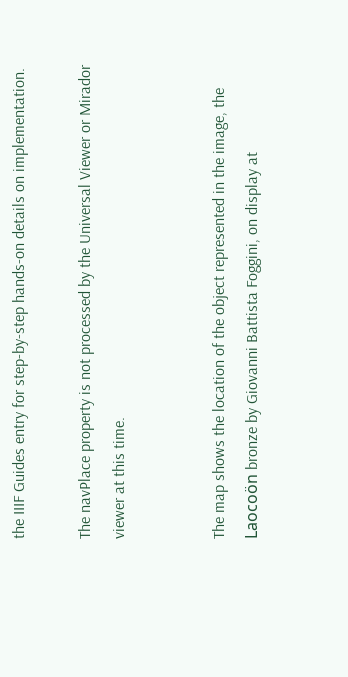the IIIF Guides entry for step-by-step hands-on details on implementation.

The navPlace property is not processed by the Universal Viewer or Mirador viewer at this time.


The map shows the location of the object represented in the image, the Laocoön bronze by Giovanni Battista Foggini, on display at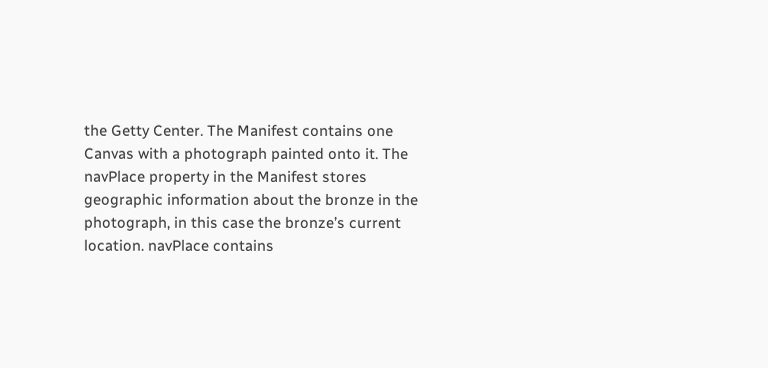the Getty Center. The Manifest contains one Canvas with a photograph painted onto it. The navPlace property in the Manifest stores geographic information about the bronze in the photograph, in this case the bronze’s current location. navPlace contains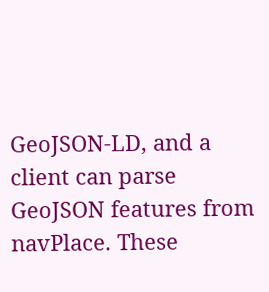GeoJSON-LD, and a client can parse GeoJSON features from navPlace. These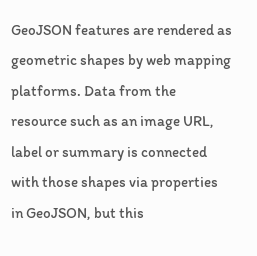GeoJSON features are rendered as geometric shapes by web mapping platforms. Data from the resource such as an image URL, label or summary is connected with those shapes via properties in GeoJSON, but this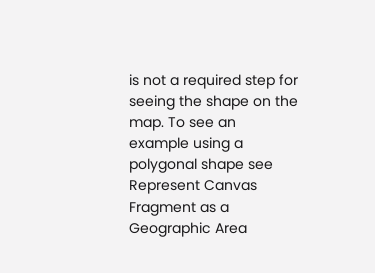is not a required step for seeing the shape on the map. To see an example using a polygonal shape see Represent Canvas Fragment as a Geographic Area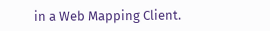in a Web Mapping Client.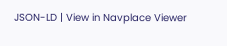JSON-LD | View in Navplace Viewer